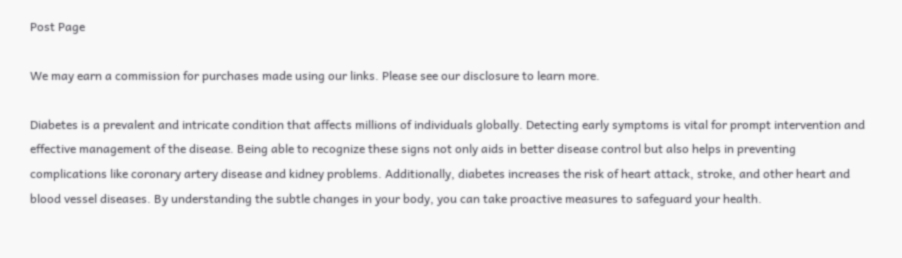Post Page

We may earn a commission for purchases made using our links. Please see our disclosure to learn more.

Diabetes is a prevalent and intricate condition that affects millions of individuals globally. Detecting early symptoms is vital for prompt intervention and effective management of the disease. Being able to recognize these signs not only aids in better disease control but also helps in preventing complications like coronary artery disease and kidney problems. Additionally, diabetes increases the risk of heart attack, stroke, and other heart and blood vessel diseases. By understanding the subtle changes in your body, you can take proactive measures to safeguard your health.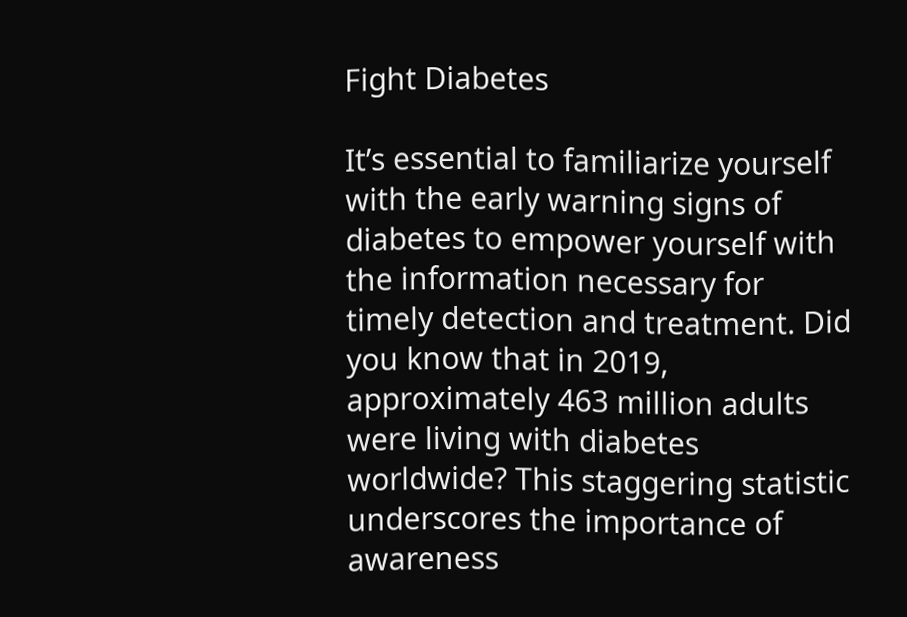Fight Diabetes

It’s essential to familiarize yourself with the early warning signs of diabetes to empower yourself with the information necessary for timely detection and treatment. Did you know that in 2019, approximately 463 million adults were living with diabetes worldwide? This staggering statistic underscores the importance of awareness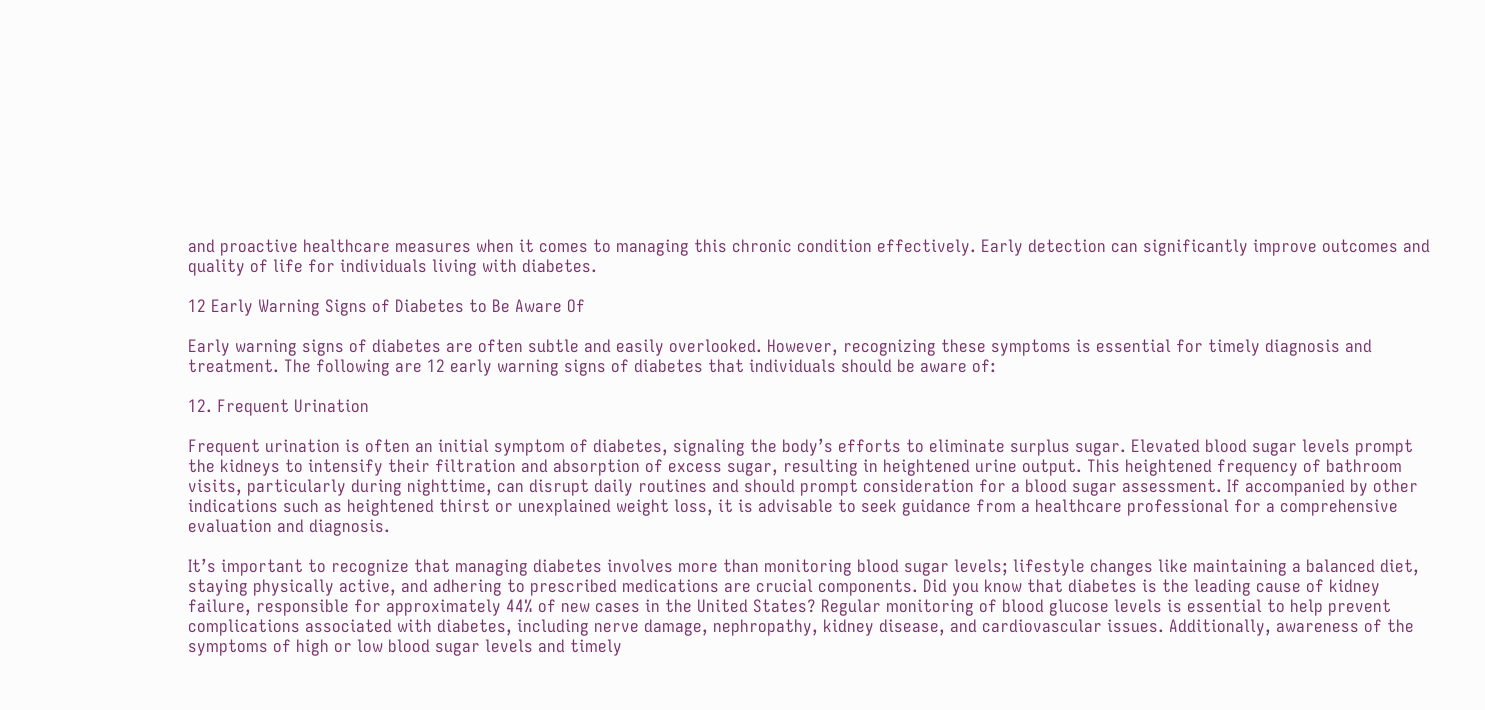and proactive healthcare measures when it comes to managing this chronic condition effectively. Early detection can significantly improve outcomes and quality of life for individuals living with diabetes.

12 Early Warning Signs of Diabetes to Be Aware Of

Early warning signs of diabetes are often subtle and easily overlooked. However, recognizing these symptoms is essential for timely diagnosis and treatment. The following are 12 early warning signs of diabetes that individuals should be aware of:

12. Frequent Urination

Frequent urination is often an initial symptom of diabetes, signaling the body’s efforts to eliminate surplus sugar. Elevated blood sugar levels prompt the kidneys to intensify their filtration and absorption of excess sugar, resulting in heightened urine output. This heightened frequency of bathroom visits, particularly during nighttime, can disrupt daily routines and should prompt consideration for a blood sugar assessment. If accompanied by other indications such as heightened thirst or unexplained weight loss, it is advisable to seek guidance from a healthcare professional for a comprehensive evaluation and diagnosis.

It’s important to recognize that managing diabetes involves more than monitoring blood sugar levels; lifestyle changes like maintaining a balanced diet, staying physically active, and adhering to prescribed medications are crucial components. Did you know that diabetes is the leading cause of kidney failure, responsible for approximately 44% of new cases in the United States? Regular monitoring of blood glucose levels is essential to help prevent complications associated with diabetes, including nerve damage, nephropathy, kidney disease, and cardiovascular issues. Additionally, awareness of the symptoms of high or low blood sugar levels and timely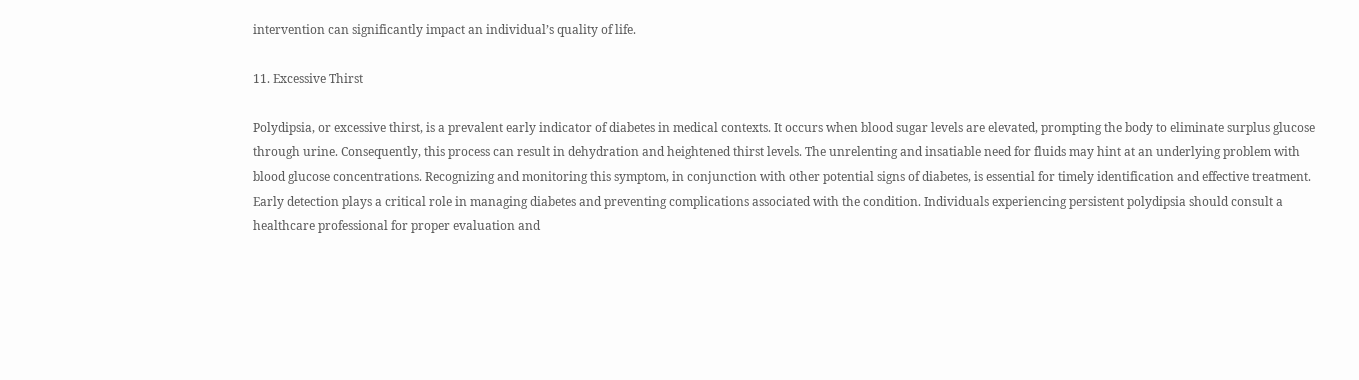intervention can significantly impact an individual’s quality of life.

11. Excessive Thirst

Polydipsia, or excessive thirst, is a prevalent early indicator of diabetes in medical contexts. It occurs when blood sugar levels are elevated, prompting the body to eliminate surplus glucose through urine. Consequently, this process can result in dehydration and heightened thirst levels. The unrelenting and insatiable need for fluids may hint at an underlying problem with blood glucose concentrations. Recognizing and monitoring this symptom, in conjunction with other potential signs of diabetes, is essential for timely identification and effective treatment. Early detection plays a critical role in managing diabetes and preventing complications associated with the condition. Individuals experiencing persistent polydipsia should consult a healthcare professional for proper evaluation and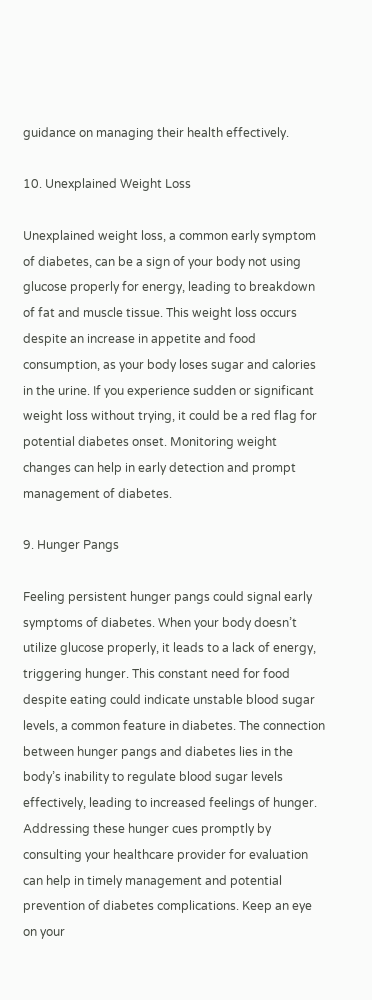guidance on managing their health effectively.

10. Unexplained Weight Loss

Unexplained weight loss, a common early symptom of diabetes, can be a sign of your body not using glucose properly for energy, leading to breakdown of fat and muscle tissue. This weight loss occurs despite an increase in appetite and food consumption, as your body loses sugar and calories in the urine. If you experience sudden or significant weight loss without trying, it could be a red flag for potential diabetes onset. Monitoring weight changes can help in early detection and prompt management of diabetes.

9. Hunger Pangs

Feeling persistent hunger pangs could signal early symptoms of diabetes. When your body doesn’t utilize glucose properly, it leads to a lack of energy, triggering hunger. This constant need for food despite eating could indicate unstable blood sugar levels, a common feature in diabetes. The connection between hunger pangs and diabetes lies in the body’s inability to regulate blood sugar levels effectively, leading to increased feelings of hunger. Addressing these hunger cues promptly by consulting your healthcare provider for evaluation can help in timely management and potential prevention of diabetes complications. Keep an eye on your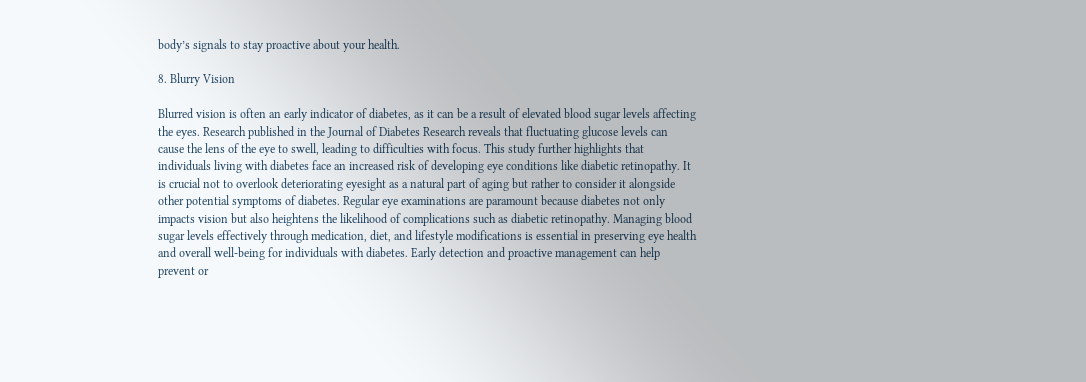body’s signals to stay proactive about your health.

8. Blurry Vision

Blurred vision is often an early indicator of diabetes, as it can be a result of elevated blood sugar levels affecting the eyes. Research published in the Journal of Diabetes Research reveals that fluctuating glucose levels can cause the lens of the eye to swell, leading to difficulties with focus. This study further highlights that individuals living with diabetes face an increased risk of developing eye conditions like diabetic retinopathy. It is crucial not to overlook deteriorating eyesight as a natural part of aging but rather to consider it alongside other potential symptoms of diabetes. Regular eye examinations are paramount because diabetes not only impacts vision but also heightens the likelihood of complications such as diabetic retinopathy. Managing blood sugar levels effectively through medication, diet, and lifestyle modifications is essential in preserving eye health and overall well-being for individuals with diabetes. Early detection and proactive management can help prevent or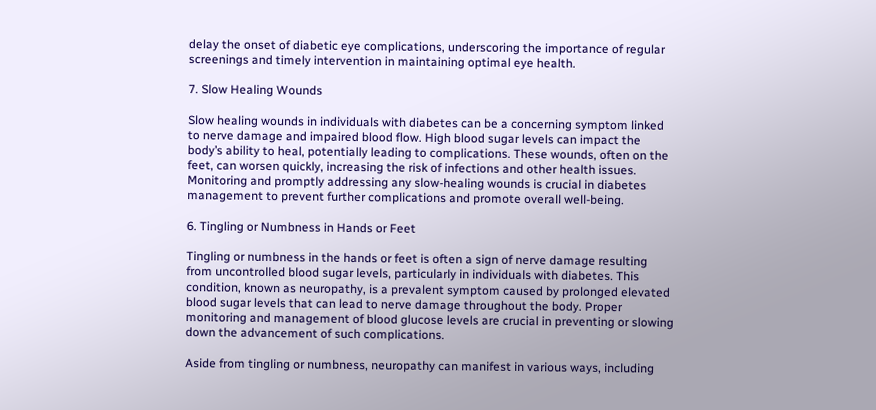delay the onset of diabetic eye complications, underscoring the importance of regular screenings and timely intervention in maintaining optimal eye health.

7. Slow Healing Wounds

Slow healing wounds in individuals with diabetes can be a concerning symptom linked to nerve damage and impaired blood flow. High blood sugar levels can impact the body’s ability to heal, potentially leading to complications. These wounds, often on the feet, can worsen quickly, increasing the risk of infections and other health issues. Monitoring and promptly addressing any slow-healing wounds is crucial in diabetes management to prevent further complications and promote overall well-being.

6. Tingling or Numbness in Hands or Feet

Tingling or numbness in the hands or feet is often a sign of nerve damage resulting from uncontrolled blood sugar levels, particularly in individuals with diabetes. This condition, known as neuropathy, is a prevalent symptom caused by prolonged elevated blood sugar levels that can lead to nerve damage throughout the body. Proper monitoring and management of blood glucose levels are crucial in preventing or slowing down the advancement of such complications.

Aside from tingling or numbness, neuropathy can manifest in various ways, including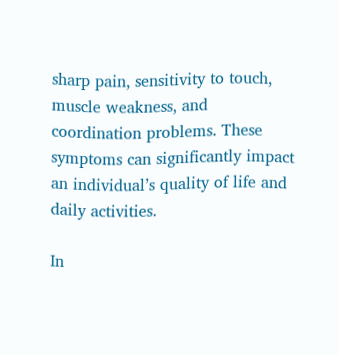sharp pain, sensitivity to touch, muscle weakness, and coordination problems. These symptoms can significantly impact an individual’s quality of life and daily activities.

In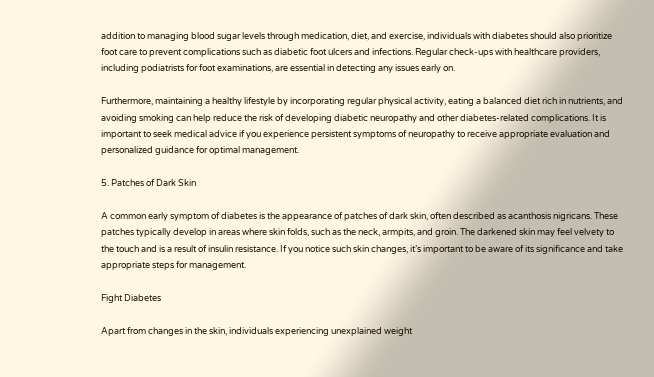addition to managing blood sugar levels through medication, diet, and exercise, individuals with diabetes should also prioritize foot care to prevent complications such as diabetic foot ulcers and infections. Regular check-ups with healthcare providers, including podiatrists for foot examinations, are essential in detecting any issues early on.

Furthermore, maintaining a healthy lifestyle by incorporating regular physical activity, eating a balanced diet rich in nutrients, and avoiding smoking can help reduce the risk of developing diabetic neuropathy and other diabetes-related complications. It is important to seek medical advice if you experience persistent symptoms of neuropathy to receive appropriate evaluation and personalized guidance for optimal management.

5. Patches of Dark Skin

A common early symptom of diabetes is the appearance of patches of dark skin, often described as acanthosis nigricans. These patches typically develop in areas where skin folds, such as the neck, armpits, and groin. The darkened skin may feel velvety to the touch and is a result of insulin resistance. If you notice such skin changes, it’s important to be aware of its significance and take appropriate steps for management.

Fight Diabetes

Apart from changes in the skin, individuals experiencing unexplained weight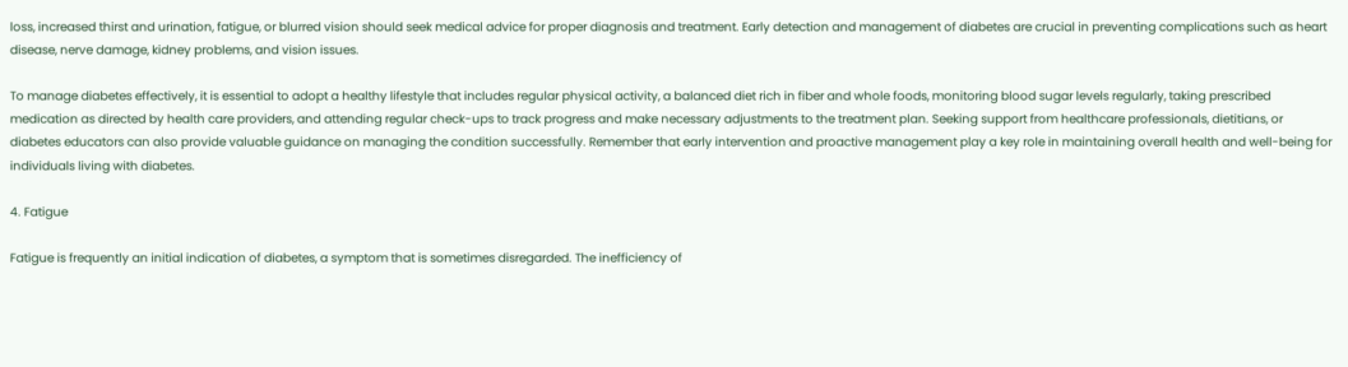loss, increased thirst and urination, fatigue, or blurred vision should seek medical advice for proper diagnosis and treatment. Early detection and management of diabetes are crucial in preventing complications such as heart disease, nerve damage, kidney problems, and vision issues.

To manage diabetes effectively, it is essential to adopt a healthy lifestyle that includes regular physical activity, a balanced diet rich in fiber and whole foods, monitoring blood sugar levels regularly, taking prescribed medication as directed by health care providers, and attending regular check-ups to track progress and make necessary adjustments to the treatment plan. Seeking support from healthcare professionals, dietitians, or diabetes educators can also provide valuable guidance on managing the condition successfully. Remember that early intervention and proactive management play a key role in maintaining overall health and well-being for individuals living with diabetes.

4. Fatigue

Fatigue is frequently an initial indication of diabetes, a symptom that is sometimes disregarded. The inefficiency of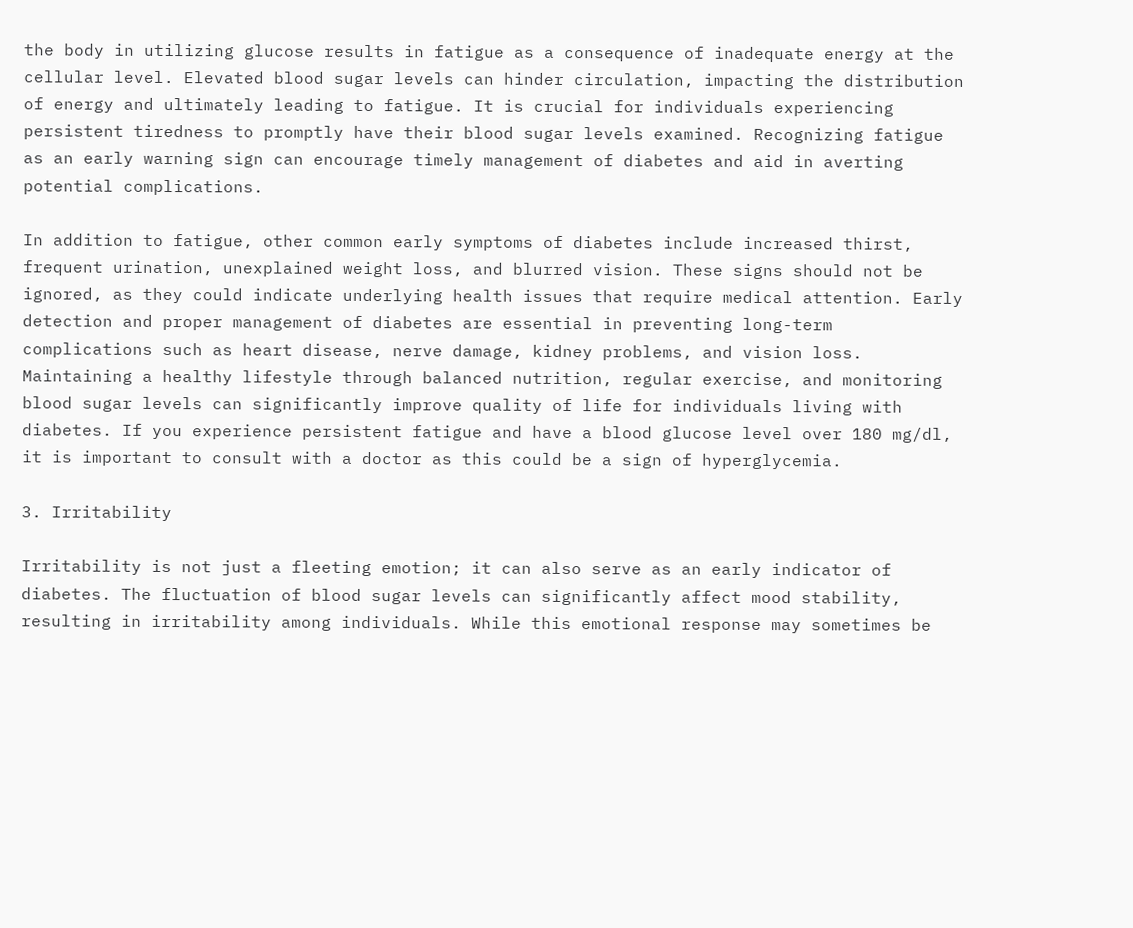the body in utilizing glucose results in fatigue as a consequence of inadequate energy at the cellular level. Elevated blood sugar levels can hinder circulation, impacting the distribution of energy and ultimately leading to fatigue. It is crucial for individuals experiencing persistent tiredness to promptly have their blood sugar levels examined. Recognizing fatigue as an early warning sign can encourage timely management of diabetes and aid in averting potential complications.

In addition to fatigue, other common early symptoms of diabetes include increased thirst, frequent urination, unexplained weight loss, and blurred vision. These signs should not be ignored, as they could indicate underlying health issues that require medical attention. Early detection and proper management of diabetes are essential in preventing long-term complications such as heart disease, nerve damage, kidney problems, and vision loss. Maintaining a healthy lifestyle through balanced nutrition, regular exercise, and monitoring blood sugar levels can significantly improve quality of life for individuals living with diabetes. If you experience persistent fatigue and have a blood glucose level over 180 mg/dl, it is important to consult with a doctor as this could be a sign of hyperglycemia.

3. Irritability

Irritability is not just a fleeting emotion; it can also serve as an early indicator of diabetes. The fluctuation of blood sugar levels can significantly affect mood stability, resulting in irritability among individuals. While this emotional response may sometimes be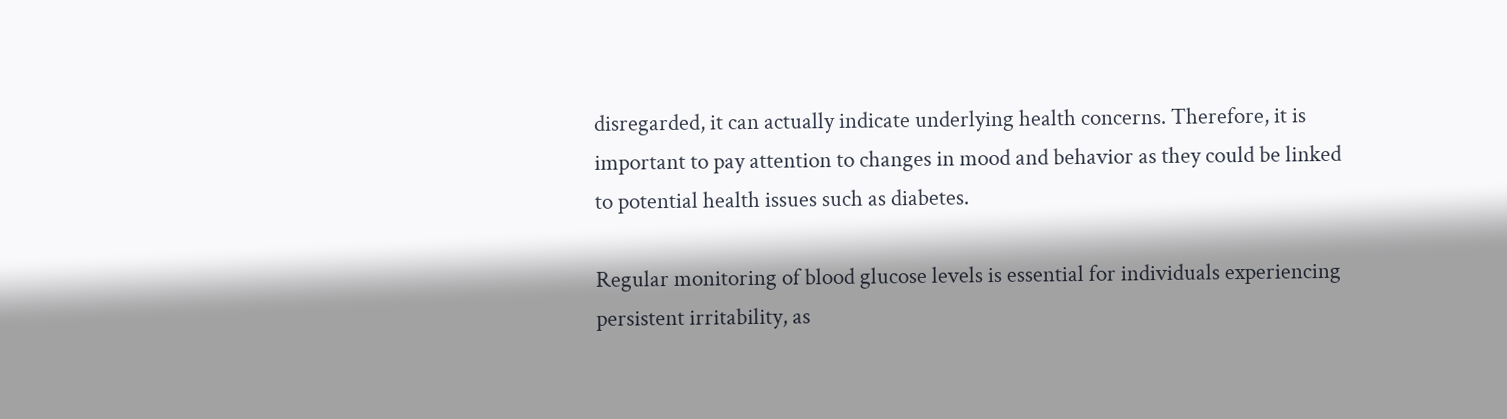disregarded, it can actually indicate underlying health concerns. Therefore, it is important to pay attention to changes in mood and behavior as they could be linked to potential health issues such as diabetes.

Regular monitoring of blood glucose levels is essential for individuals experiencing persistent irritability, as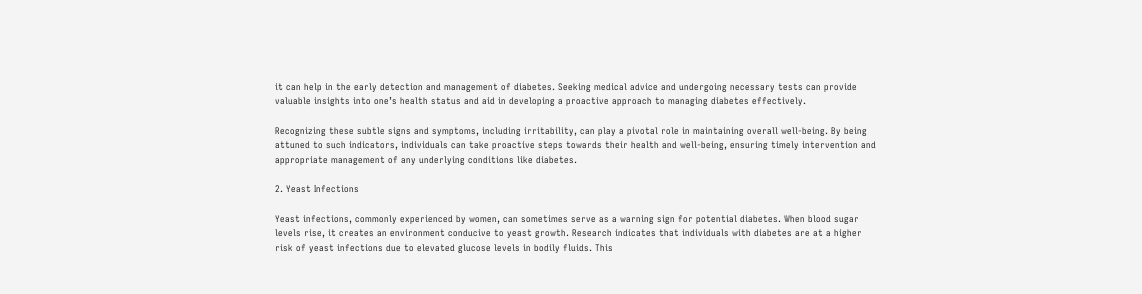it can help in the early detection and management of diabetes. Seeking medical advice and undergoing necessary tests can provide valuable insights into one’s health status and aid in developing a proactive approach to managing diabetes effectively.

Recognizing these subtle signs and symptoms, including irritability, can play a pivotal role in maintaining overall well-being. By being attuned to such indicators, individuals can take proactive steps towards their health and well-being, ensuring timely intervention and appropriate management of any underlying conditions like diabetes.

2. Yeast Infections

Yeast infections, commonly experienced by women, can sometimes serve as a warning sign for potential diabetes. When blood sugar levels rise, it creates an environment conducive to yeast growth. Research indicates that individuals with diabetes are at a higher risk of yeast infections due to elevated glucose levels in bodily fluids. This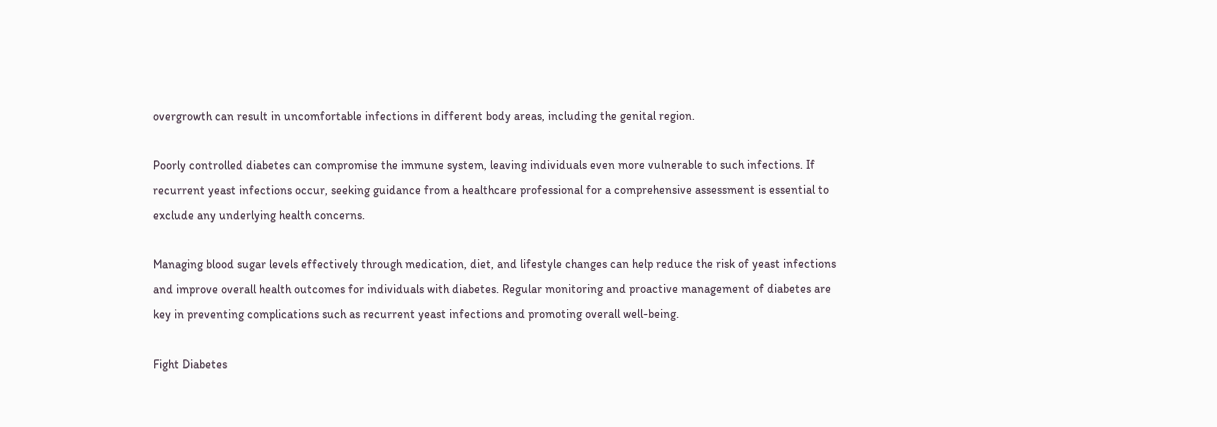overgrowth can result in uncomfortable infections in different body areas, including the genital region.

Poorly controlled diabetes can compromise the immune system, leaving individuals even more vulnerable to such infections. If recurrent yeast infections occur, seeking guidance from a healthcare professional for a comprehensive assessment is essential to exclude any underlying health concerns.

Managing blood sugar levels effectively through medication, diet, and lifestyle changes can help reduce the risk of yeast infections and improve overall health outcomes for individuals with diabetes. Regular monitoring and proactive management of diabetes are key in preventing complications such as recurrent yeast infections and promoting overall well-being.

Fight Diabetes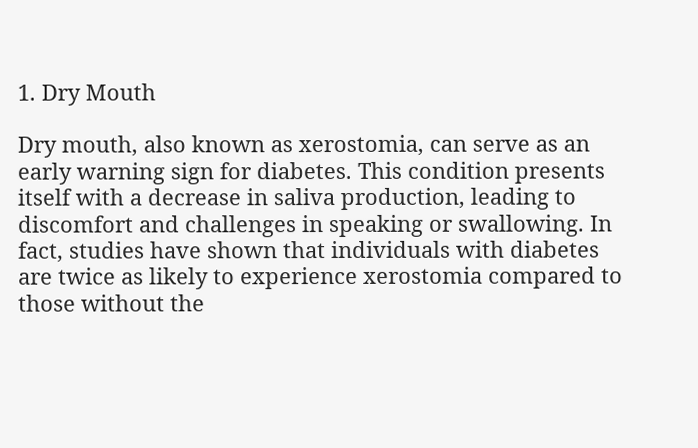1. Dry Mouth

Dry mouth, also known as xerostomia, can serve as an early warning sign for diabetes. This condition presents itself with a decrease in saliva production, leading to discomfort and challenges in speaking or swallowing. In fact, studies have shown that individuals with diabetes are twice as likely to experience xerostomia compared to those without the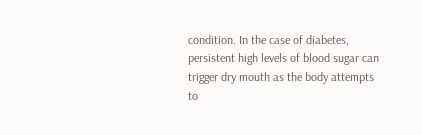condition. In the case of diabetes, persistent high levels of blood sugar can trigger dry mouth as the body attempts to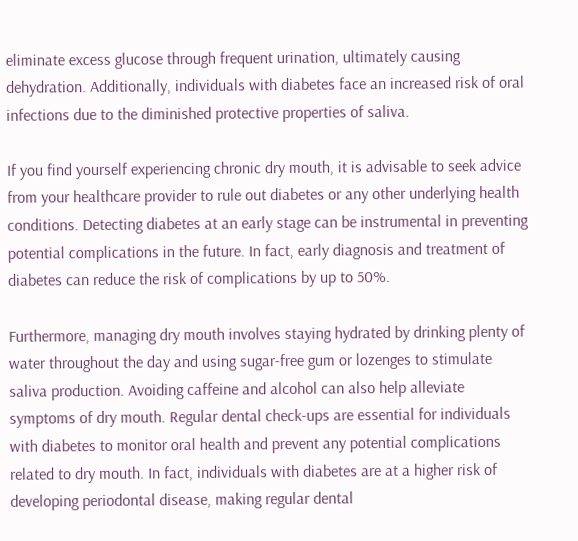eliminate excess glucose through frequent urination, ultimately causing dehydration. Additionally, individuals with diabetes face an increased risk of oral infections due to the diminished protective properties of saliva.

If you find yourself experiencing chronic dry mouth, it is advisable to seek advice from your healthcare provider to rule out diabetes or any other underlying health conditions. Detecting diabetes at an early stage can be instrumental in preventing potential complications in the future. In fact, early diagnosis and treatment of diabetes can reduce the risk of complications by up to 50%.

Furthermore, managing dry mouth involves staying hydrated by drinking plenty of water throughout the day and using sugar-free gum or lozenges to stimulate saliva production. Avoiding caffeine and alcohol can also help alleviate symptoms of dry mouth. Regular dental check-ups are essential for individuals with diabetes to monitor oral health and prevent any potential complications related to dry mouth. In fact, individuals with diabetes are at a higher risk of developing periodontal disease, making regular dental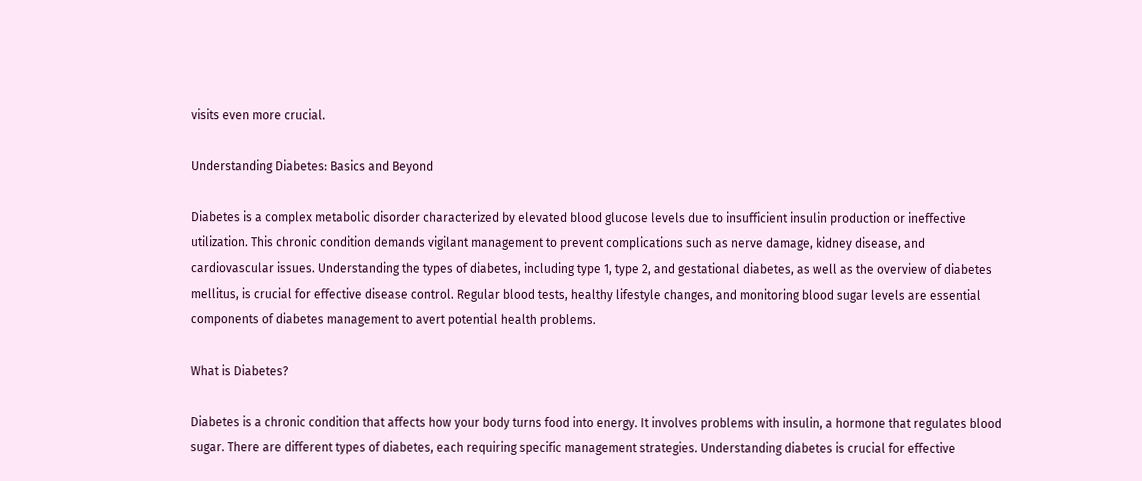visits even more crucial.

Understanding Diabetes: Basics and Beyond

Diabetes is a complex metabolic disorder characterized by elevated blood glucose levels due to insufficient insulin production or ineffective utilization. This chronic condition demands vigilant management to prevent complications such as nerve damage, kidney disease, and cardiovascular issues. Understanding the types of diabetes, including type 1, type 2, and gestational diabetes, as well as the overview of diabetes mellitus, is crucial for effective disease control. Regular blood tests, healthy lifestyle changes, and monitoring blood sugar levels are essential components of diabetes management to avert potential health problems.

What is Diabetes?

Diabetes is a chronic condition that affects how your body turns food into energy. It involves problems with insulin, a hormone that regulates blood sugar. There are different types of diabetes, each requiring specific management strategies. Understanding diabetes is crucial for effective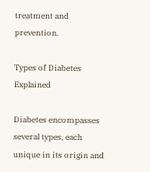treatment and prevention.

Types of Diabetes Explained

Diabetes encompasses several types, each unique in its origin and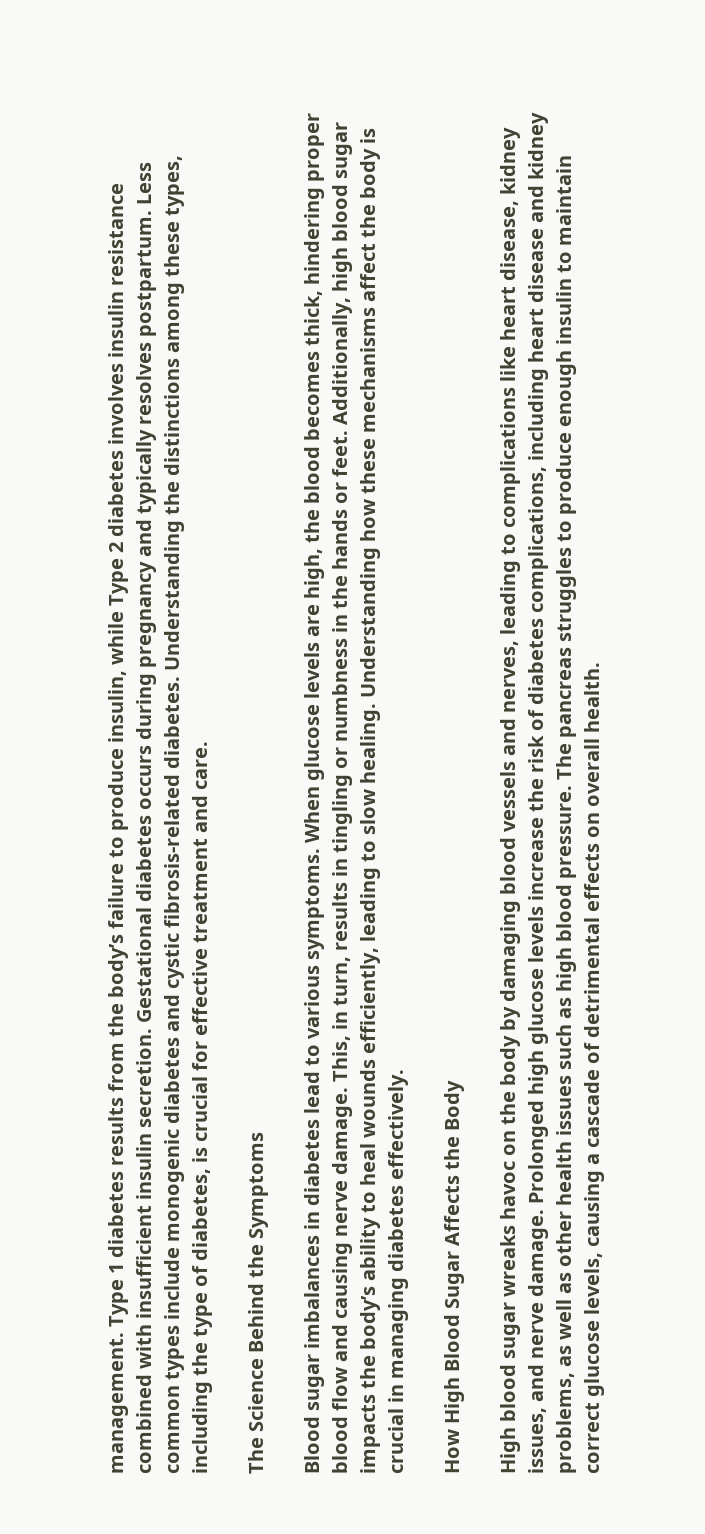management. Type 1 diabetes results from the body’s failure to produce insulin, while Type 2 diabetes involves insulin resistance combined with insufficient insulin secretion. Gestational diabetes occurs during pregnancy and typically resolves postpartum. Less common types include monogenic diabetes and cystic fibrosis-related diabetes. Understanding the distinctions among these types, including the type of diabetes, is crucial for effective treatment and care.

The Science Behind the Symptoms

Blood sugar imbalances in diabetes lead to various symptoms. When glucose levels are high, the blood becomes thick, hindering proper blood flow and causing nerve damage. This, in turn, results in tingling or numbness in the hands or feet. Additionally, high blood sugar impacts the body’s ability to heal wounds efficiently, leading to slow healing. Understanding how these mechanisms affect the body is crucial in managing diabetes effectively.

How High Blood Sugar Affects the Body

High blood sugar wreaks havoc on the body by damaging blood vessels and nerves, leading to complications like heart disease, kidney issues, and nerve damage. Prolonged high glucose levels increase the risk of diabetes complications, including heart disease and kidney problems, as well as other health issues such as high blood pressure. The pancreas struggles to produce enough insulin to maintain correct glucose levels, causing a cascade of detrimental effects on overall health.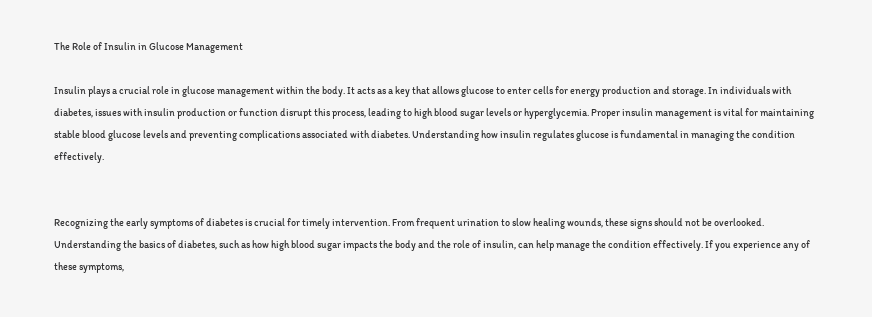The Role of Insulin in Glucose Management

Insulin plays a crucial role in glucose management within the body. It acts as a key that allows glucose to enter cells for energy production and storage. In individuals with diabetes, issues with insulin production or function disrupt this process, leading to high blood sugar levels or hyperglycemia. Proper insulin management is vital for maintaining stable blood glucose levels and preventing complications associated with diabetes. Understanding how insulin regulates glucose is fundamental in managing the condition effectively.


Recognizing the early symptoms of diabetes is crucial for timely intervention. From frequent urination to slow healing wounds, these signs should not be overlooked. Understanding the basics of diabetes, such as how high blood sugar impacts the body and the role of insulin, can help manage the condition effectively. If you experience any of these symptoms,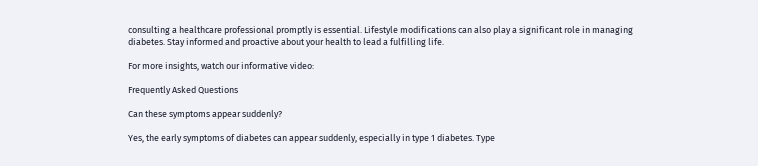consulting a healthcare professional promptly is essential. Lifestyle modifications can also play a significant role in managing diabetes. Stay informed and proactive about your health to lead a fulfilling life.

For more insights, watch our informative video:

Frequently Asked Questions

Can these symptoms appear suddenly?

Yes, the early symptoms of diabetes can appear suddenly, especially in type 1 diabetes. Type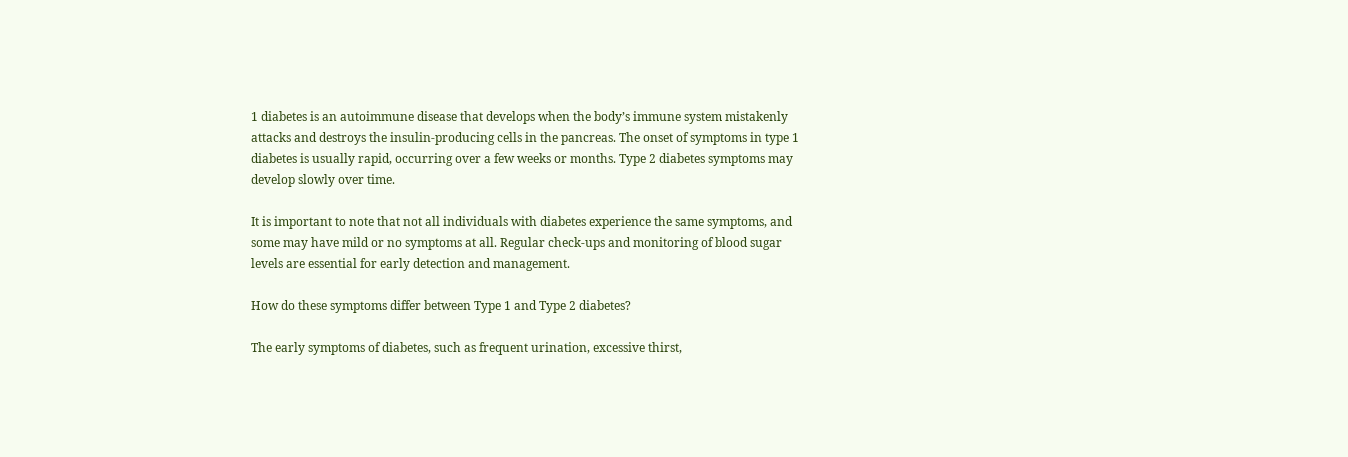1 diabetes is an autoimmune disease that develops when the body’s immune system mistakenly attacks and destroys the insulin-producing cells in the pancreas. The onset of symptoms in type 1 diabetes is usually rapid, occurring over a few weeks or months. Type 2 diabetes symptoms may develop slowly over time.

It is important to note that not all individuals with diabetes experience the same symptoms, and some may have mild or no symptoms at all. Regular check-ups and monitoring of blood sugar levels are essential for early detection and management.

How do these symptoms differ between Type 1 and Type 2 diabetes?

The early symptoms of diabetes, such as frequent urination, excessive thirst,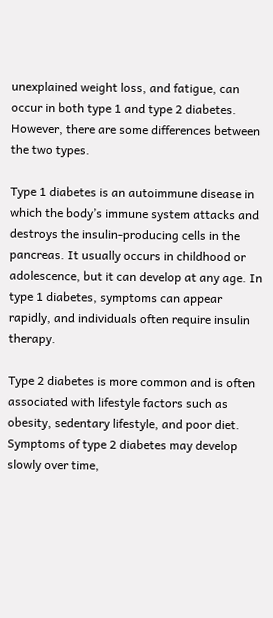unexplained weight loss, and fatigue, can occur in both type 1 and type 2 diabetes. However, there are some differences between the two types.

Type 1 diabetes is an autoimmune disease in which the body’s immune system attacks and destroys the insulin-producing cells in the pancreas. It usually occurs in childhood or adolescence, but it can develop at any age. In type 1 diabetes, symptoms can appear rapidly, and individuals often require insulin therapy.

Type 2 diabetes is more common and is often associated with lifestyle factors such as obesity, sedentary lifestyle, and poor diet. Symptoms of type 2 diabetes may develop slowly over time,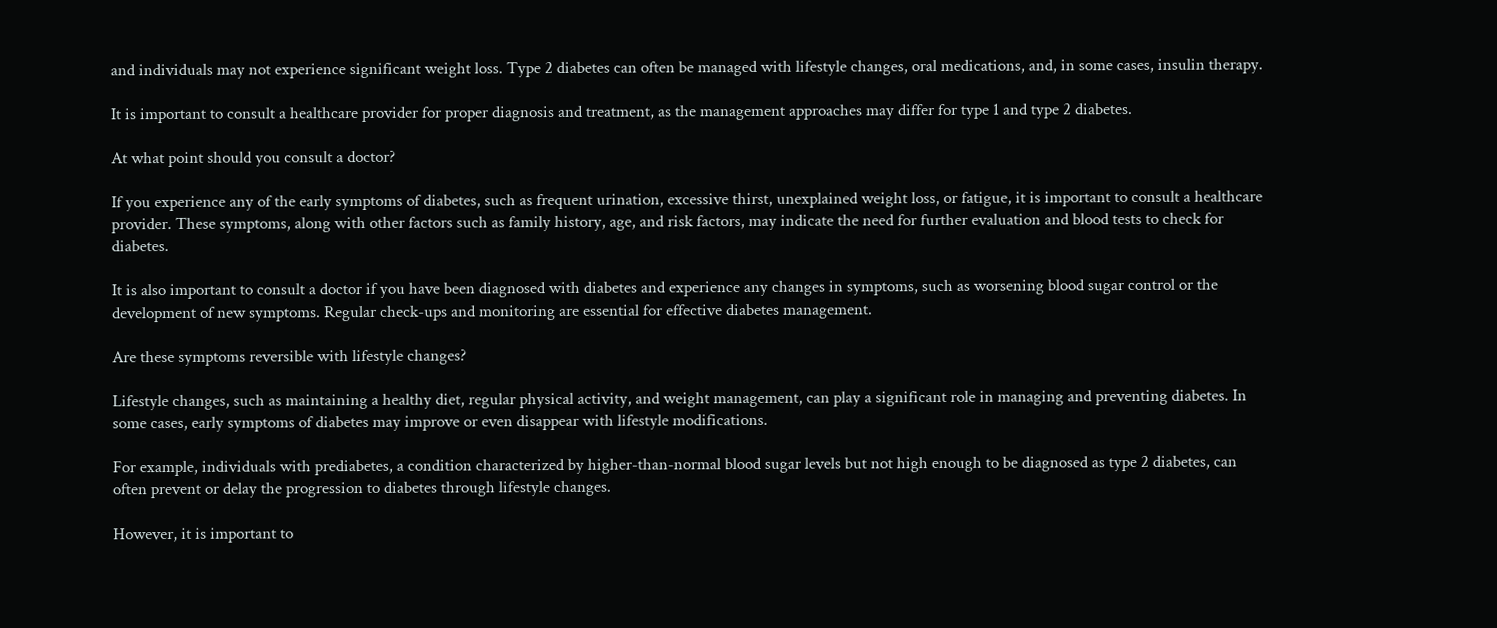and individuals may not experience significant weight loss. Type 2 diabetes can often be managed with lifestyle changes, oral medications, and, in some cases, insulin therapy.

It is important to consult a healthcare provider for proper diagnosis and treatment, as the management approaches may differ for type 1 and type 2 diabetes.

At what point should you consult a doctor?

If you experience any of the early symptoms of diabetes, such as frequent urination, excessive thirst, unexplained weight loss, or fatigue, it is important to consult a healthcare provider. These symptoms, along with other factors such as family history, age, and risk factors, may indicate the need for further evaluation and blood tests to check for diabetes.

It is also important to consult a doctor if you have been diagnosed with diabetes and experience any changes in symptoms, such as worsening blood sugar control or the development of new symptoms. Regular check-ups and monitoring are essential for effective diabetes management.

Are these symptoms reversible with lifestyle changes?

Lifestyle changes, such as maintaining a healthy diet, regular physical activity, and weight management, can play a significant role in managing and preventing diabetes. In some cases, early symptoms of diabetes may improve or even disappear with lifestyle modifications.

For example, individuals with prediabetes, a condition characterized by higher-than-normal blood sugar levels but not high enough to be diagnosed as type 2 diabetes, can often prevent or delay the progression to diabetes through lifestyle changes.

However, it is important to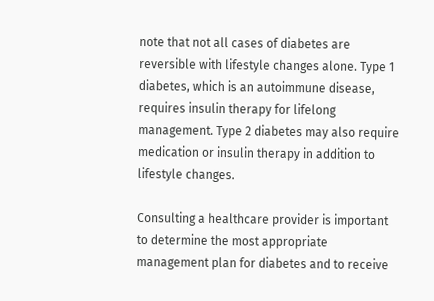note that not all cases of diabetes are reversible with lifestyle changes alone. Type 1 diabetes, which is an autoimmune disease, requires insulin therapy for lifelong management. Type 2 diabetes may also require medication or insulin therapy in addition to lifestyle changes.

Consulting a healthcare provider is important to determine the most appropriate management plan for diabetes and to receive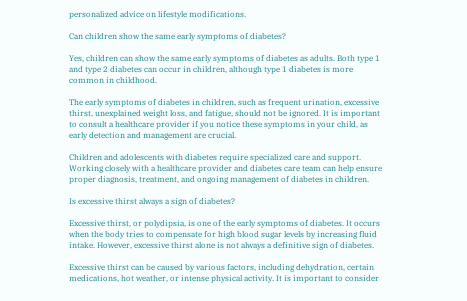personalized advice on lifestyle modifications.

Can children show the same early symptoms of diabetes?

Yes, children can show the same early symptoms of diabetes as adults. Both type 1 and type 2 diabetes can occur in children, although type 1 diabetes is more common in childhood.

The early symptoms of diabetes in children, such as frequent urination, excessive thirst, unexplained weight loss, and fatigue, should not be ignored. It is important to consult a healthcare provider if you notice these symptoms in your child, as early detection and management are crucial.

Children and adolescents with diabetes require specialized care and support. Working closely with a healthcare provider and diabetes care team can help ensure proper diagnosis, treatment, and ongoing management of diabetes in children.

Is excessive thirst always a sign of diabetes?

Excessive thirst, or polydipsia, is one of the early symptoms of diabetes. It occurs when the body tries to compensate for high blood sugar levels by increasing fluid intake. However, excessive thirst alone is not always a definitive sign of diabetes.

Excessive thirst can be caused by various factors, including dehydration, certain medications, hot weather, or intense physical activity. It is important to consider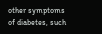other symptoms of diabetes, such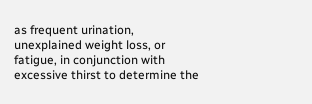as frequent urination, unexplained weight loss, or fatigue, in conjunction with excessive thirst to determine the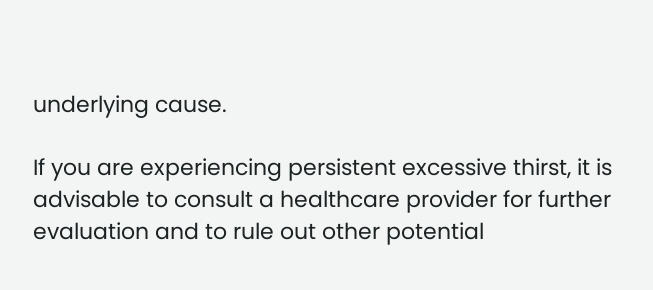underlying cause.

If you are experiencing persistent excessive thirst, it is advisable to consult a healthcare provider for further evaluation and to rule out other potential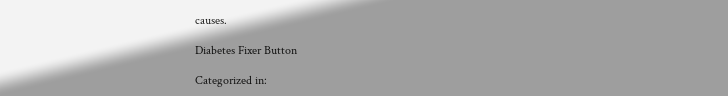causes.

Diabetes Fixer Button

Categorized in: